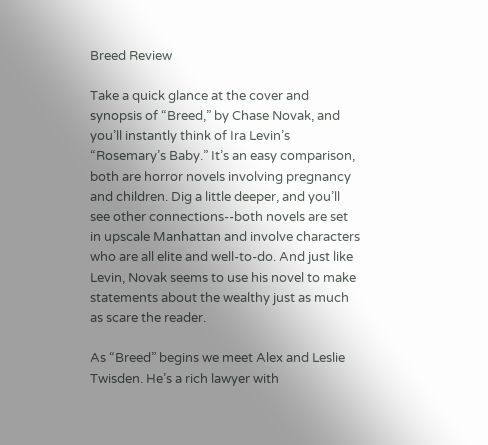Breed Review

Take a quick glance at the cover and synopsis of “Breed,” by Chase Novak, and you’ll instantly think of Ira Levin’s “Rosemary’s Baby.” It’s an easy comparison, both are horror novels involving pregnancy and children. Dig a little deeper, and you’ll see other connections--both novels are set in upscale Manhattan and involve characters who are all elite and well-to-do. And just like Levin, Novak seems to use his novel to make statements about the wealthy just as much as scare the reader.

As “Breed” begins we meet Alex and Leslie Twisden. He’s a rich lawyer with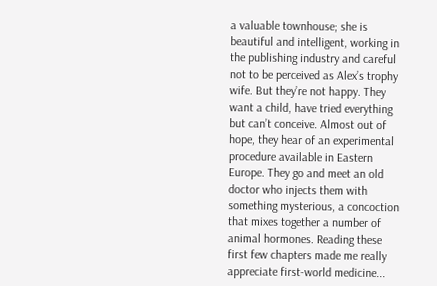a valuable townhouse; she is beautiful and intelligent, working in the publishing industry and careful not to be perceived as Alex’s trophy wife. But they’re not happy. They want a child, have tried everything but can’t conceive. Almost out of hope, they hear of an experimental procedure available in Eastern Europe. They go and meet an old doctor who injects them with something mysterious, a concoction that mixes together a number of animal hormones. Reading these first few chapters made me really appreciate first-world medicine...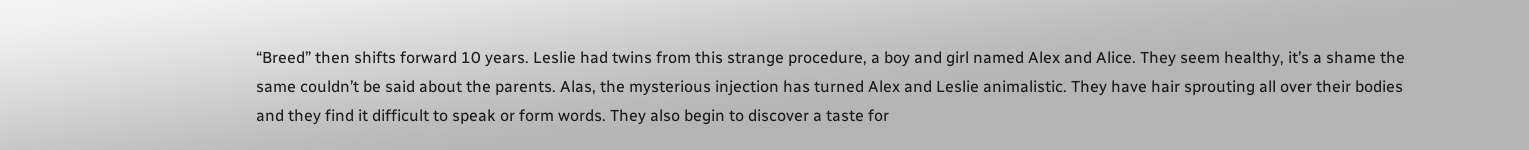“Breed” then shifts forward 10 years. Leslie had twins from this strange procedure, a boy and girl named Alex and Alice. They seem healthy, it’s a shame the same couldn’t be said about the parents. Alas, the mysterious injection has turned Alex and Leslie animalistic. They have hair sprouting all over their bodies and they find it difficult to speak or form words. They also begin to discover a taste for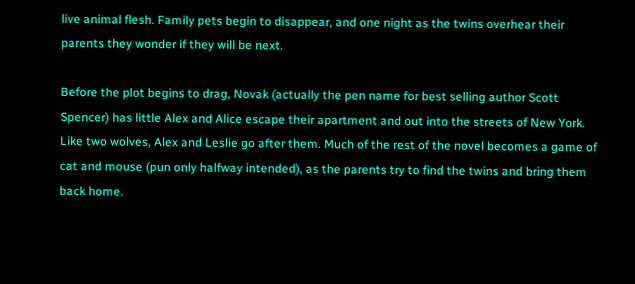live animal flesh. Family pets begin to disappear, and one night as the twins overhear their parents they wonder if they will be next.

Before the plot begins to drag, Novak (actually the pen name for best selling author Scott Spencer) has little Alex and Alice escape their apartment and out into the streets of New York. Like two wolves, Alex and Leslie go after them. Much of the rest of the novel becomes a game of cat and mouse (pun only halfway intended), as the parents try to find the twins and bring them back home.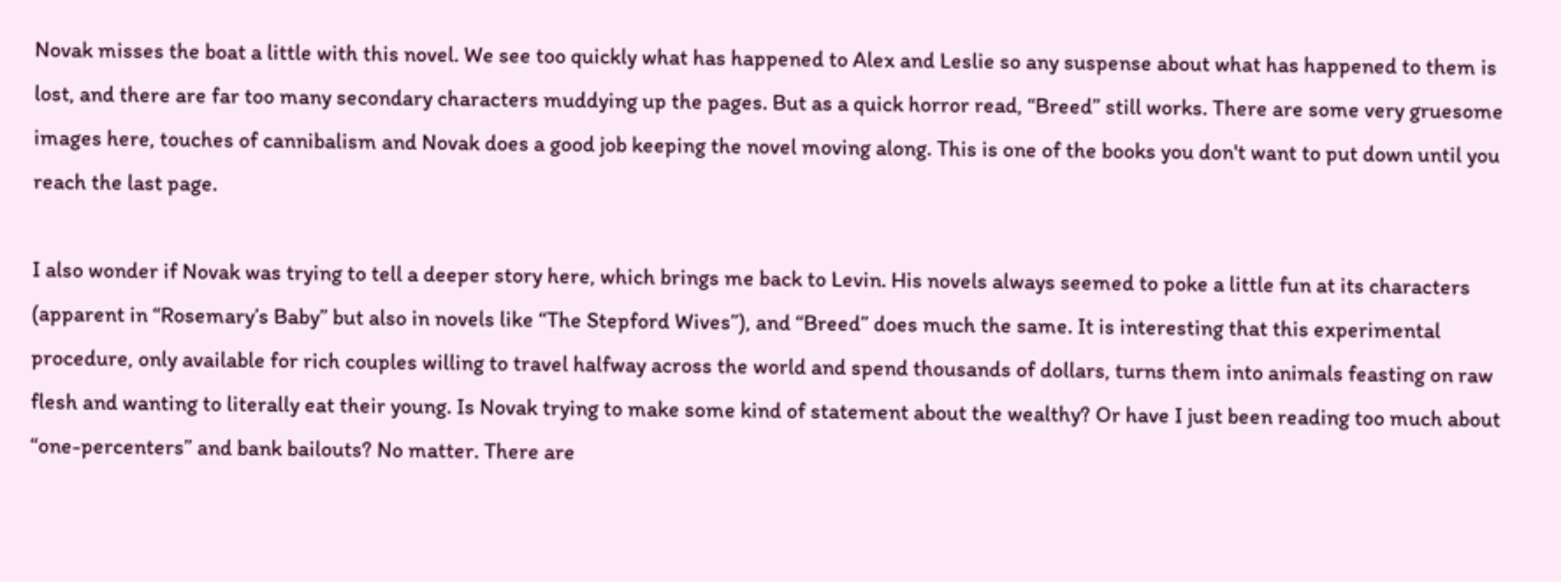Novak misses the boat a little with this novel. We see too quickly what has happened to Alex and Leslie so any suspense about what has happened to them is lost, and there are far too many secondary characters muddying up the pages. But as a quick horror read, “Breed” still works. There are some very gruesome images here, touches of cannibalism and Novak does a good job keeping the novel moving along. This is one of the books you don't want to put down until you reach the last page.

I also wonder if Novak was trying to tell a deeper story here, which brings me back to Levin. His novels always seemed to poke a little fun at its characters (apparent in “Rosemary’s Baby” but also in novels like “The Stepford Wives”), and “Breed” does much the same. It is interesting that this experimental procedure, only available for rich couples willing to travel halfway across the world and spend thousands of dollars, turns them into animals feasting on raw flesh and wanting to literally eat their young. Is Novak trying to make some kind of statement about the wealthy? Or have I just been reading too much about “one-percenters” and bank bailouts? No matter. There are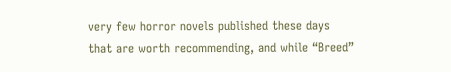very few horror novels published these days that are worth recommending, and while “Breed”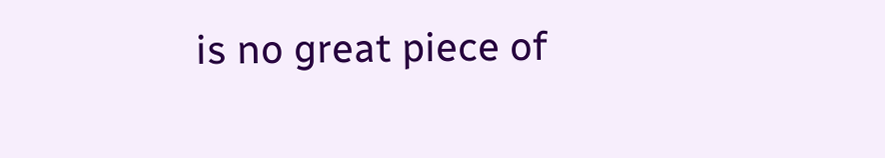is no great piece of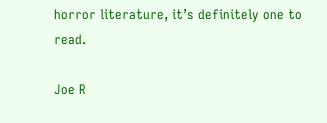horror literature, it’s definitely one to read.

Joe R